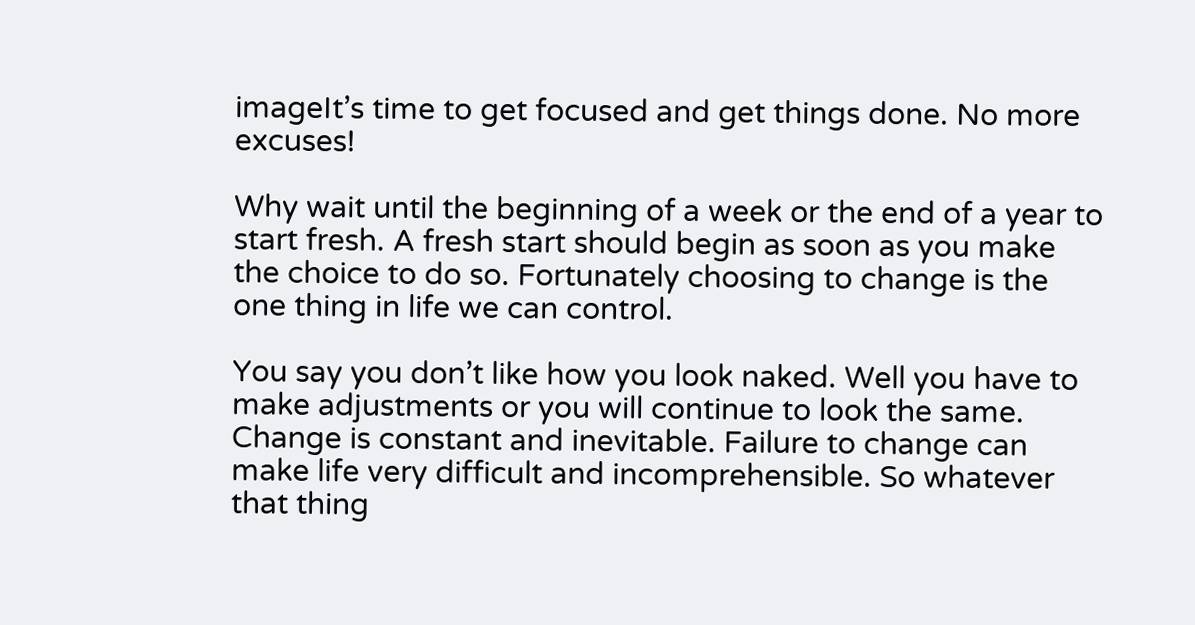imageIt’s time to get focused and get things done. No more excuses!

Why wait until the beginning of a week or the end of a year to start fresh. A fresh start should begin as soon as you make the choice to do so. Fortunately choosing to change is the one thing in life we can control.

You say you don’t like how you look naked. Well you have to make adjustments or you will continue to look the same. Change is constant and inevitable. Failure to change can make life very difficult and incomprehensible. So whatever that thing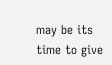may be its time to give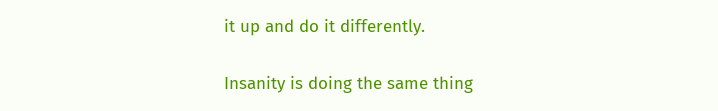it up and do it differently.

Insanity is doing the same thing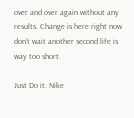over and over again without any results. Change is here right now don’t wait another second life is way too short.

Just Do it. Nike